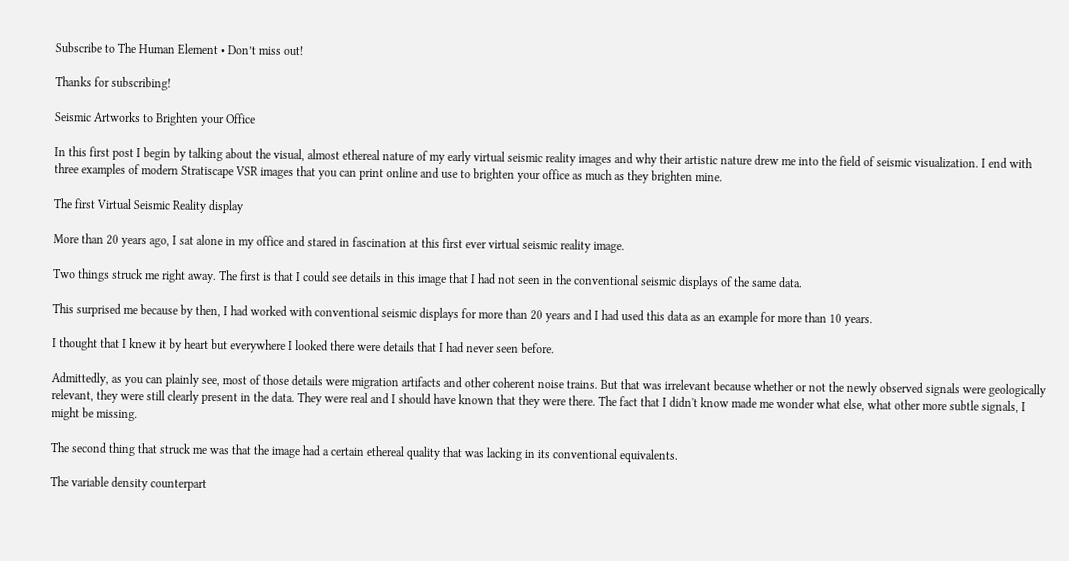Subscribe to The Human Element • Don’t miss out!

Thanks for subscribing!

Seismic Artworks to Brighten your Office

In this first post I begin by talking about the visual, almost ethereal nature of my early virtual seismic reality images and why their artistic nature drew me into the field of seismic visualization. I end with three examples of modern Stratiscape VSR images that you can print online and use to brighten your office as much as they brighten mine.

The first Virtual Seismic Reality display

More than 20 years ago, I sat alone in my office and stared in fascination at this first ever virtual seismic reality image.

Two things struck me right away. The first is that I could see details in this image that I had not seen in the conventional seismic displays of the same data.

This surprised me because by then, I had worked with conventional seismic displays for more than 20 years and I had used this data as an example for more than 10 years.

I thought that I knew it by heart but everywhere I looked there were details that I had never seen before.

Admittedly, as you can plainly see, most of those details were migration artifacts and other coherent noise trains. But that was irrelevant because whether or not the newly observed signals were geologically relevant, they were still clearly present in the data. They were real and I should have known that they were there. The fact that I didn't know made me wonder what else, what other more subtle signals, I might be missing.

The second thing that struck me was that the image had a certain ethereal quality that was lacking in its conventional equivalents.

The variable density counterpart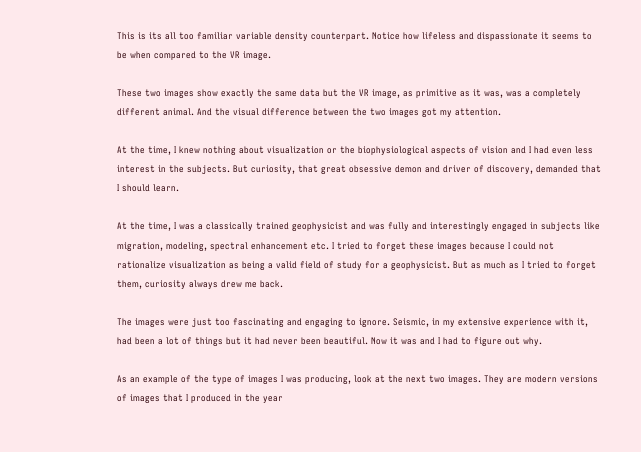This is its all too familiar variable density counterpart. Notice how lifeless and dispassionate it seems to be when compared to the VR image.

These two images show exactly the same data but the VR image, as primitive as it was, was a completely different animal. And the visual difference between the two images got my attention.

At the time, I knew nothing about visualization or the biophysiological aspects of vision and I had even less interest in the subjects. But curiosity, that great obsessive demon and driver of discovery, demanded that I should learn.

At the time, I was a classically trained geophysicist and was fully and interestingly engaged in subjects like migration, modeling, spectral enhancement etc. I tried to forget these images because I could not rationalize visualization as being a valid field of study for a geophysicist. But as much as I tried to forget them, curiosity always drew me back.

The images were just too fascinating and engaging to ignore. Seismic, in my extensive experience with it, had been a lot of things but it had never been beautiful. Now it was and I had to figure out why.

As an example of the type of images I was producing, look at the next two images. They are modern versions of images that I produced in the year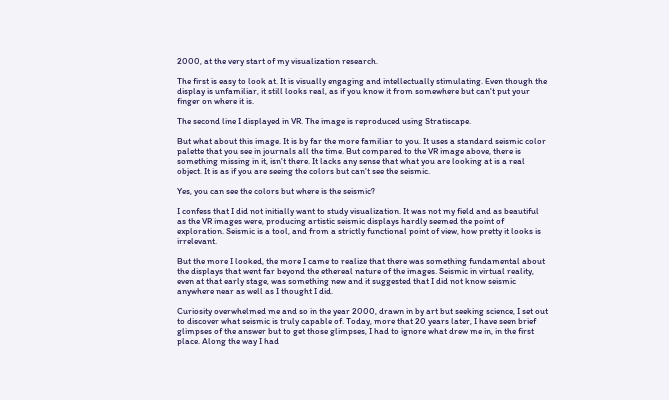2000, at the very start of my visualization research.

The first is easy to look at. It is visually engaging and intellectually stimulating. Even though the display is unfamiliar, it still looks real, as if you know it from somewhere but can't put your finger on where it is.

The second line I displayed in VR. The image is reproduced using Stratiscape.

But what about this image. It is by far the more familiar to you. It uses a standard seismic color palette that you see in journals all the time. But compared to the VR image above, there is something missing in it, isn't there. It lacks any sense that what you are looking at is a real object. It is as if you are seeing the colors but can't see the seismic.

Yes, you can see the colors but where is the seismic?

I confess that I did not initially want to study visualization. It was not my field and as beautiful as the VR images were, producing artistic seismic displays hardly seemed the point of exploration. Seismic is a tool, and from a strictly functional point of view, how pretty it looks is irrelevant.

But the more I looked, the more I came to realize that there was something fundamental about the displays that went far beyond the ethereal nature of the images. Seismic in virtual reality, even at that early stage, was something new and it suggested that I did not know seismic anywhere near as well as I thought I did.

Curiosity overwhelmed me and so in the year 2000, drawn in by art but seeking science, I set out to discover what seismic is truly capable of. Today, more that 20 years later, I have seen brief glimpses of the answer but to get those glimpses, I had to ignore what drew me in, in the first place. Along the way I had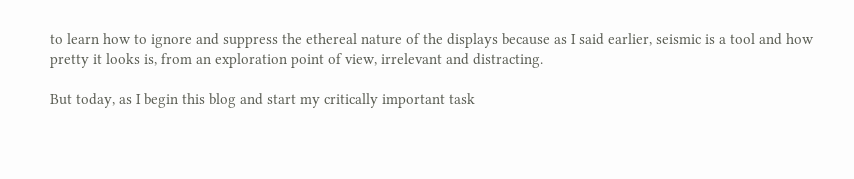to learn how to ignore and suppress the ethereal nature of the displays because as I said earlier, seismic is a tool and how pretty it looks is, from an exploration point of view, irrelevant and distracting.

But today, as I begin this blog and start my critically important task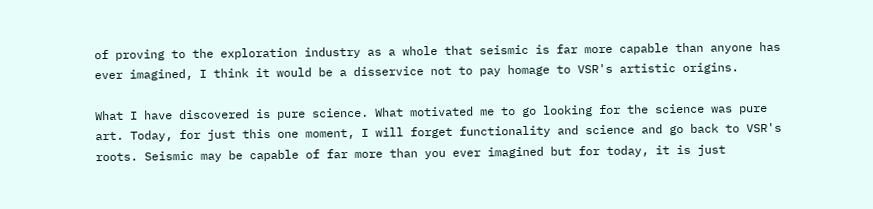of proving to the exploration industry as a whole that seismic is far more capable than anyone has ever imagined, I think it would be a disservice not to pay homage to VSR's artistic origins.

What I have discovered is pure science. What motivated me to go looking for the science was pure art. Today, for just this one moment, I will forget functionality and science and go back to VSR's roots. Seismic may be capable of far more than you ever imagined but for today, it is just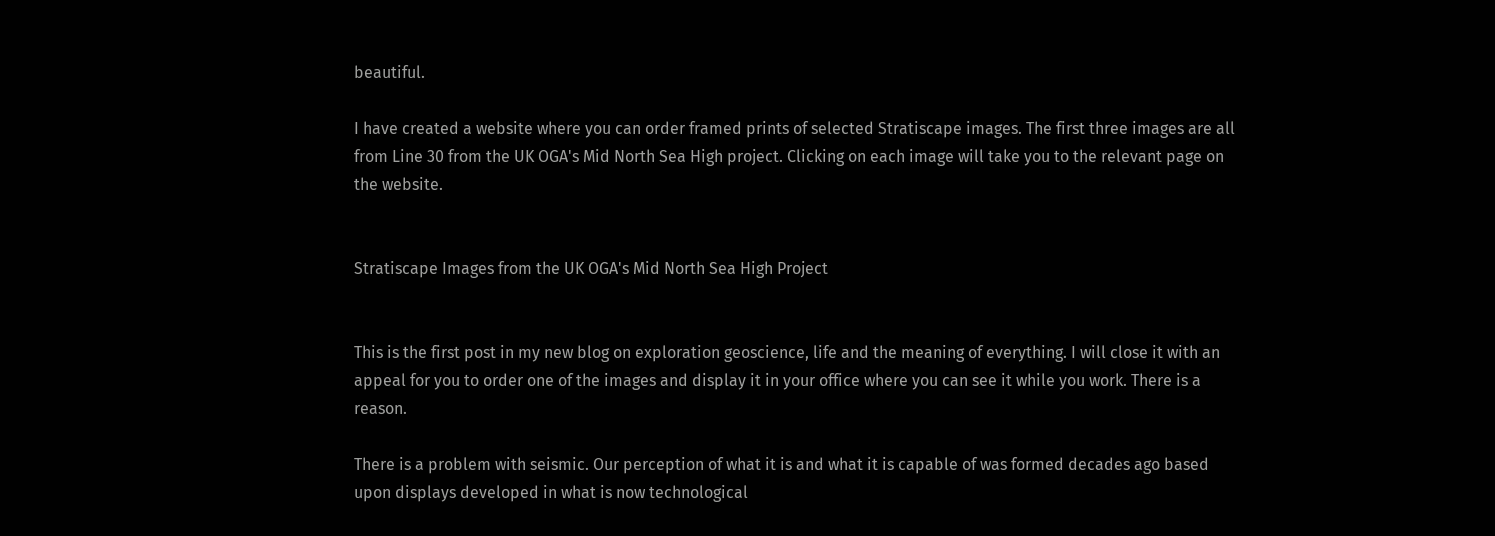beautiful.

I have created a website where you can order framed prints of selected Stratiscape images. The first three images are all from Line 30 from the UK OGA's Mid North Sea High project. Clicking on each image will take you to the relevant page on the website.


Stratiscape Images from the UK OGA's Mid North Sea High Project


This is the first post in my new blog on exploration geoscience, life and the meaning of everything. I will close it with an appeal for you to order one of the images and display it in your office where you can see it while you work. There is a reason.

There is a problem with seismic. Our perception of what it is and what it is capable of was formed decades ago based upon displays developed in what is now technological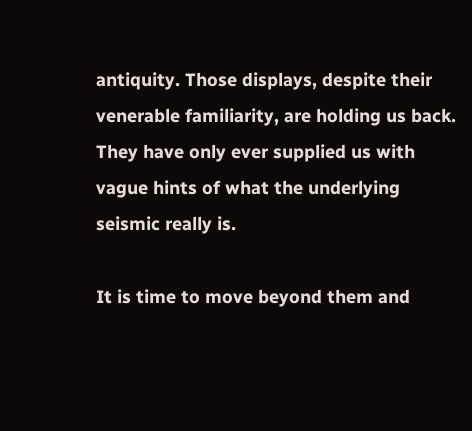antiquity. Those displays, despite their venerable familiarity, are holding us back. They have only ever supplied us with vague hints of what the underlying seismic really is.

It is time to move beyond them and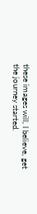these images will, I believe, get the journey started.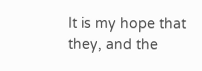It is my hope that they, and the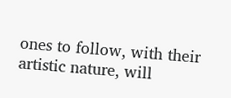ones to follow, with their artistic nature, will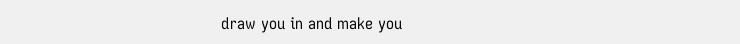draw you in and make you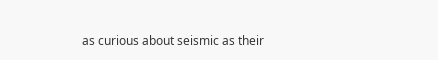as curious about seismic as their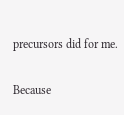precursors did for me.

Because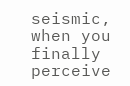seismic, when you finally perceive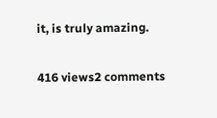it, is truly amazing.

416 views2 comments